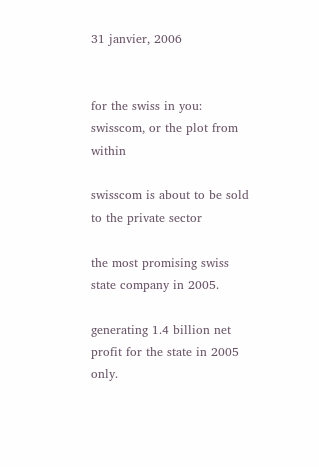31 janvier, 2006


for the swiss in you: swisscom, or the plot from within

swisscom is about to be sold to the private sector

the most promising swiss state company in 2005.

generating 1.4 billion net profit for the state in 2005 only.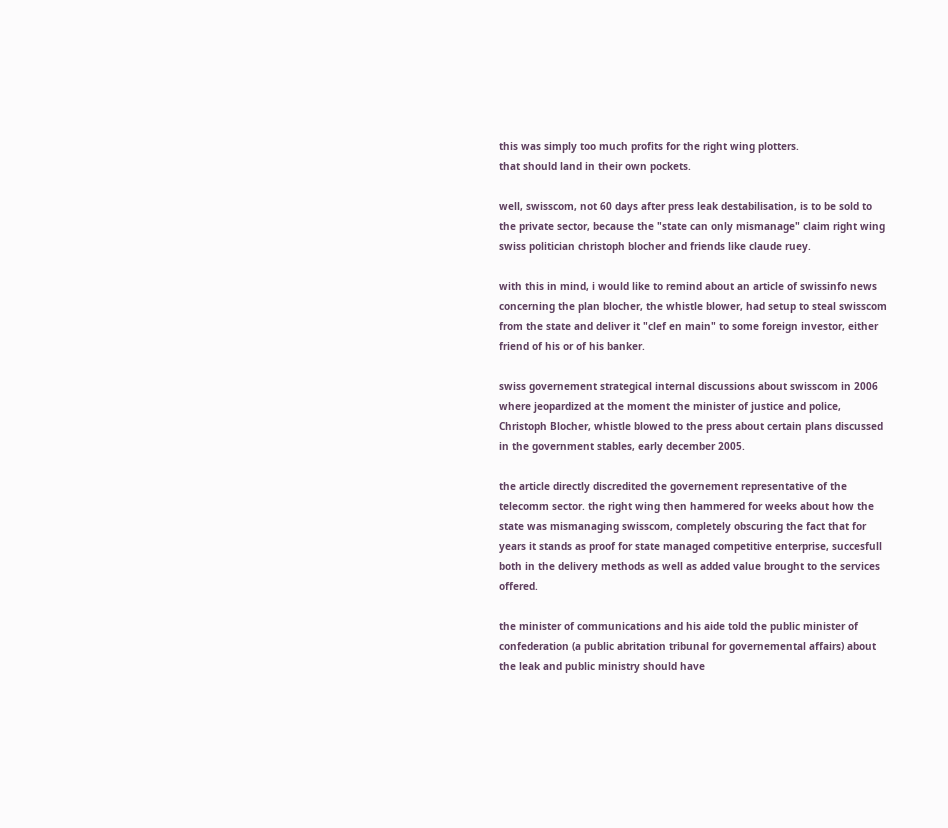this was simply too much profits for the right wing plotters.
that should land in their own pockets.

well, swisscom, not 60 days after press leak destabilisation, is to be sold to the private sector, because the "state can only mismanage" claim right wing swiss politician christoph blocher and friends like claude ruey.

with this in mind, i would like to remind about an article of swissinfo news concerning the plan blocher, the whistle blower, had setup to steal swisscom from the state and deliver it "clef en main" to some foreign investor, either friend of his or of his banker.

swiss governement strategical internal discussions about swisscom in 2006 where jeopardized at the moment the minister of justice and police, Christoph Blocher, whistle blowed to the press about certain plans discussed in the government stables, early december 2005.

the article directly discredited the governement representative of the telecomm sector. the right wing then hammered for weeks about how the state was mismanaging swisscom, completely obscuring the fact that for years it stands as proof for state managed competitive enterprise, succesfull both in the delivery methods as well as added value brought to the services offered.

the minister of communications and his aide told the public minister of confederation (a public abritation tribunal for governemental affairs) about the leak and public ministry should have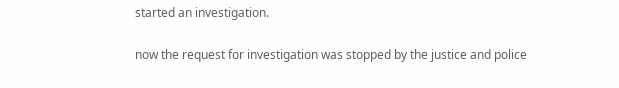started an investigation.

now the request for investigation was stopped by the justice and police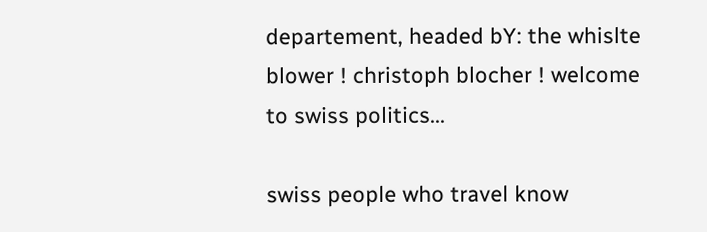departement, headed bY: the whislte blower ! christoph blocher ! welcome to swiss politics...

swiss people who travel know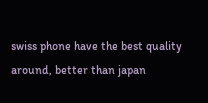swiss phone have the best quality around, better than japan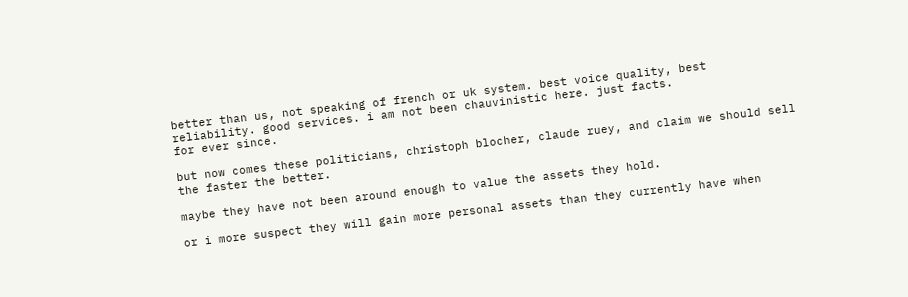better than us, not speaking of french or uk system. best voice quality, best reliability. good services. i am not been chauvinistic here. just facts.
for ever since.

but now comes these politicians, christoph blocher, claude ruey, and claim we should sell the faster the better.

maybe they have not been around enough to value the assets they hold.

or i more suspect they will gain more personal assets than they currently have when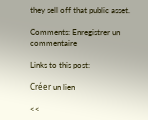they sell off that public asset.

Comments: Enregistrer un commentaire

Links to this post:

Créer un lien

<<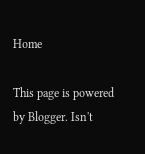Home

This page is powered by Blogger. Isn't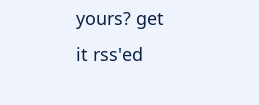yours? get it rss'ed